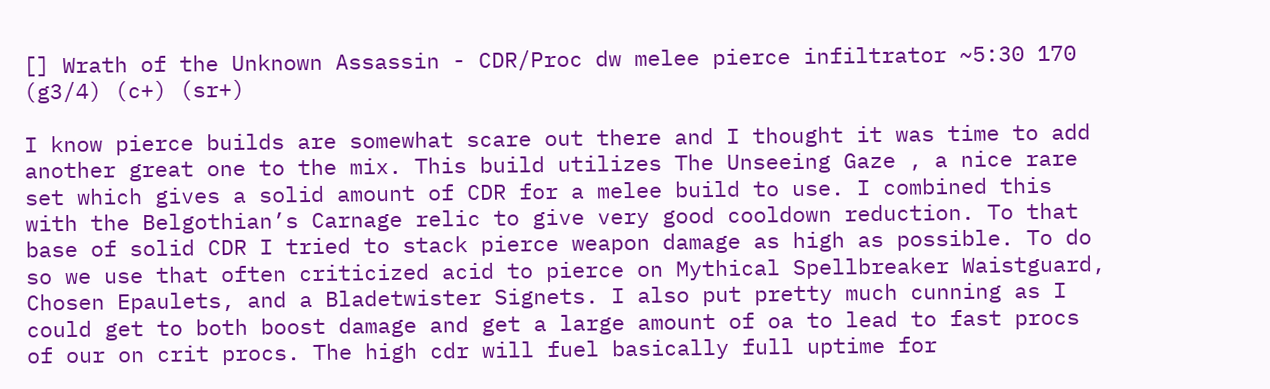[] Wrath of the Unknown Assassin - CDR/Proc dw melee pierce infiltrator ~5:30 170 (g3/4) (c+) (sr+)

I know pierce builds are somewhat scare out there and I thought it was time to add another great one to the mix. This build utilizes The Unseeing Gaze , a nice rare set which gives a solid amount of CDR for a melee build to use. I combined this with the Belgothian’s Carnage relic to give very good cooldown reduction. To that base of solid CDR I tried to stack pierce weapon damage as high as possible. To do so we use that often criticized acid to pierce on Mythical Spellbreaker Waistguard, Chosen Epaulets, and a Bladetwister Signets. I also put pretty much cunning as I could get to both boost damage and get a large amount of oa to lead to fast procs of our on crit procs. The high cdr will fuel basically full uptime for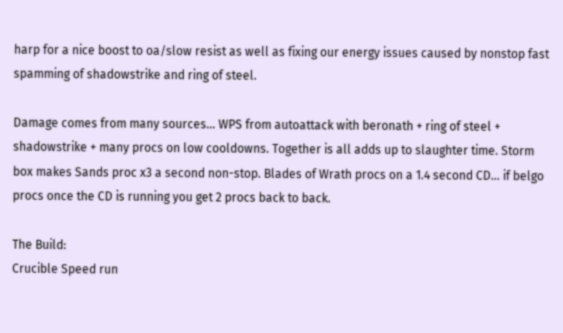harp for a nice boost to oa/slow resist as well as fixing our energy issues caused by nonstop fast spamming of shadowstrike and ring of steel.

Damage comes from many sources… WPS from autoattack with beronath + ring of steel + shadowstrike + many procs on low cooldowns. Together is all adds up to slaughter time. Storm box makes Sands proc x3 a second non-stop. Blades of Wrath procs on a 1.4 second CD… if belgo procs once the CD is running you get 2 procs back to back.

The Build:
Crucible Speed run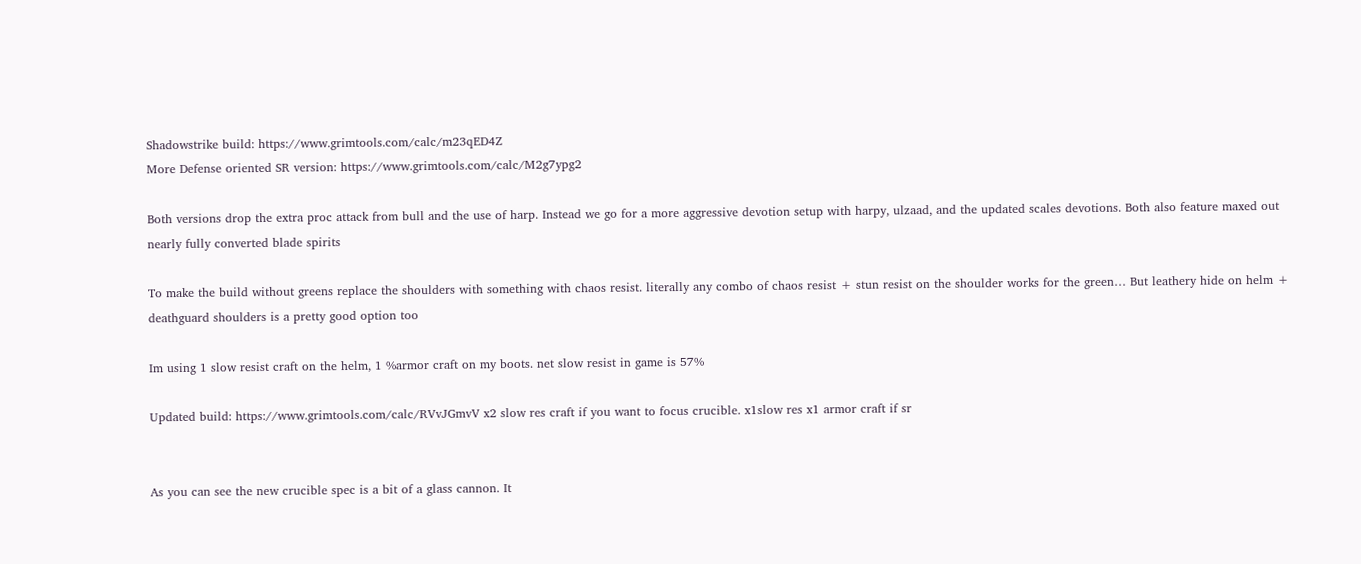Shadowstrike build: https://www.grimtools.com/calc/m23qED4Z
More Defense oriented SR version: https://www.grimtools.com/calc/M2g7ypg2

Both versions drop the extra proc attack from bull and the use of harp. Instead we go for a more aggressive devotion setup with harpy, ulzaad, and the updated scales devotions. Both also feature maxed out nearly fully converted blade spirits

To make the build without greens replace the shoulders with something with chaos resist. literally any combo of chaos resist + stun resist on the shoulder works for the green… But leathery hide on helm + deathguard shoulders is a pretty good option too

Im using 1 slow resist craft on the helm, 1 %armor craft on my boots. net slow resist in game is 57%

Updated build: https://www.grimtools.com/calc/RVvJGmvV x2 slow res craft if you want to focus crucible. x1slow res x1 armor craft if sr


As you can see the new crucible spec is a bit of a glass cannon. It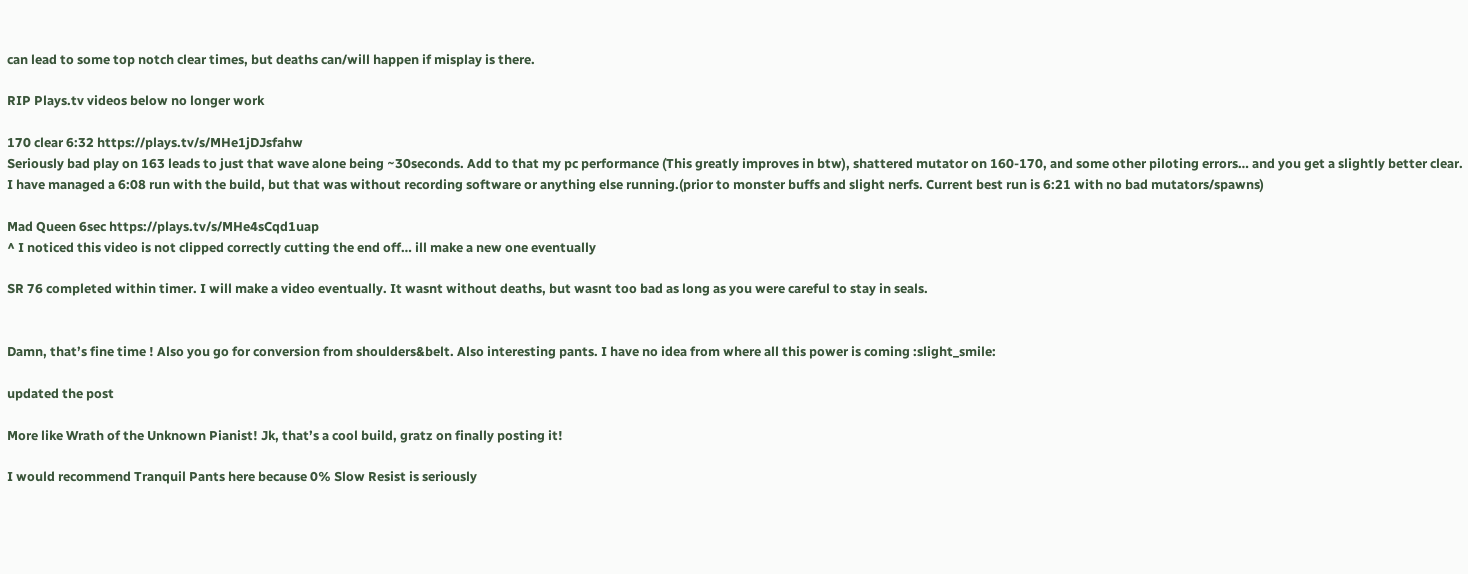can lead to some top notch clear times, but deaths can/will happen if misplay is there.

RIP Plays.tv videos below no longer work

170 clear 6:32 https://plays.tv/s/MHe1jDJsfahw
Seriously bad play on 163 leads to just that wave alone being ~30seconds. Add to that my pc performance (This greatly improves in btw), shattered mutator on 160-170, and some other piloting errors… and you get a slightly better clear. I have managed a 6:08 run with the build, but that was without recording software or anything else running.(prior to monster buffs and slight nerfs. Current best run is 6:21 with no bad mutators/spawns)

Mad Queen 6sec https://plays.tv/s/MHe4sCqd1uap
^ I noticed this video is not clipped correctly cutting the end off… ill make a new one eventually

SR 76 completed within timer. I will make a video eventually. It wasnt without deaths, but wasnt too bad as long as you were careful to stay in seals.


Damn, that’s fine time ! Also you go for conversion from shoulders&belt. Also interesting pants. I have no idea from where all this power is coming :slight_smile:

updated the post

More like Wrath of the Unknown Pianist! Jk, that’s a cool build, gratz on finally posting it!

I would recommend Tranquil Pants here because 0% Slow Resist is seriously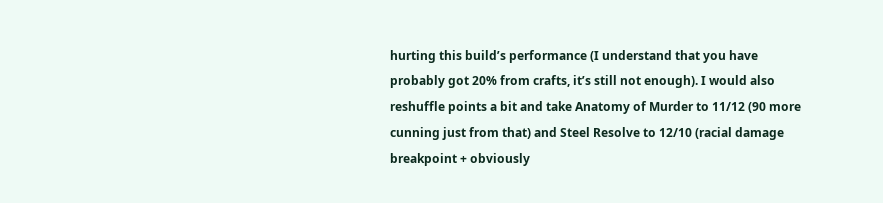hurting this build’s performance (I understand that you have probably got 20% from crafts, it’s still not enough). I would also reshuffle points a bit and take Anatomy of Murder to 11/12 (90 more cunning just from that) and Steel Resolve to 12/10 (racial damage breakpoint + obviously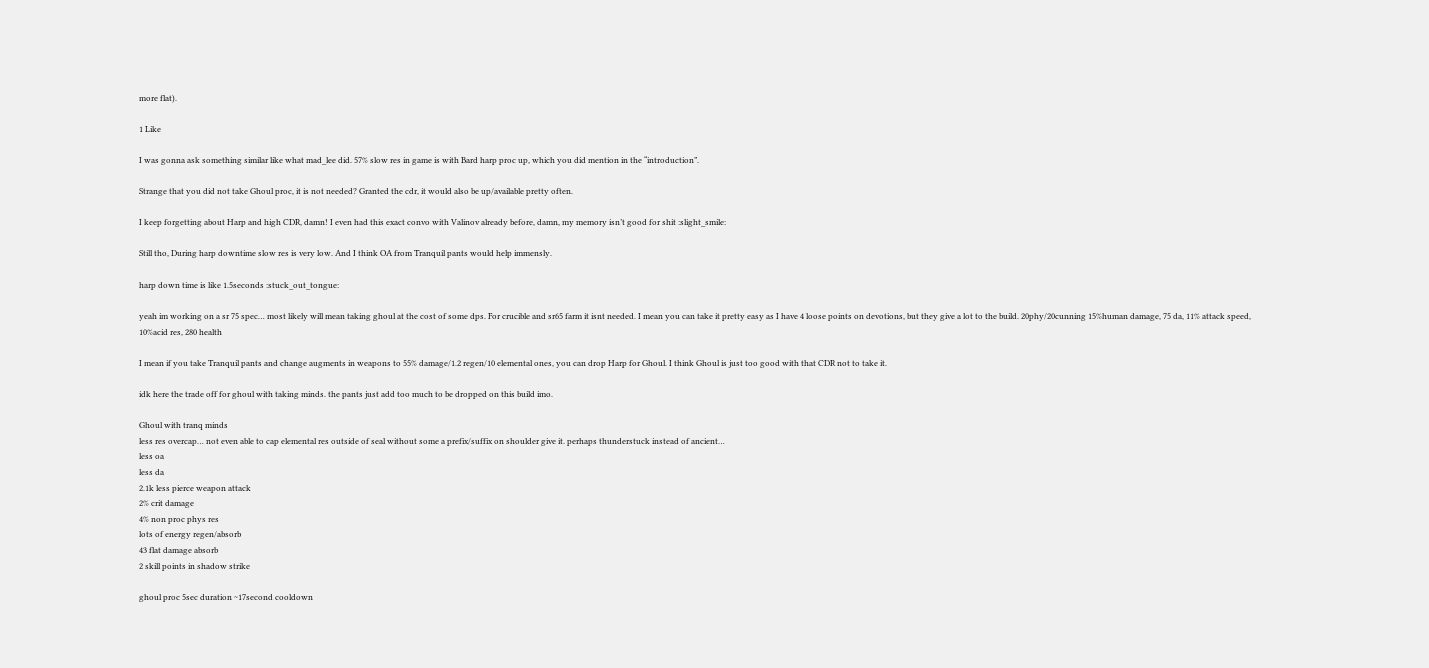more flat).

1 Like

I was gonna ask something similar like what mad_lee did. 57% slow res in game is with Bard harp proc up, which you did mention in the “introduction”.

Strange that you did not take Ghoul proc, it is not needed? Granted the cdr, it would also be up/available pretty often.

I keep forgetting about Harp and high CDR, damn! I even had this exact convo with Valinov already before, damn, my memory isn’t good for shit :slight_smile:

Still tho, During harp downtime slow res is very low. And I think OA from Tranquil pants would help immensly.

harp down time is like 1.5seconds :stuck_out_tongue:

yeah im working on a sr 75 spec… most likely will mean taking ghoul at the cost of some dps. For crucible and sr65 farm it isnt needed. I mean you can take it pretty easy as I have 4 loose points on devotions, but they give a lot to the build. 20phy/20cunning 15%human damage, 75 da, 11% attack speed, 10%acid res, 280 health

I mean if you take Tranquil pants and change augments in weapons to 55% damage/1.2 regen/10 elemental ones, you can drop Harp for Ghoul. I think Ghoul is just too good with that CDR not to take it.

idk here the trade off for ghoul with taking minds. the pants just add too much to be dropped on this build imo.

Ghoul with tranq minds
less res overcap… not even able to cap elemental res outside of seal without some a prefix/suffix on shoulder give it. perhaps thunderstuck instead of ancient…
less oa
less da
2.1k less pierce weapon attack
2% crit damage
4% non proc phys res
lots of energy regen/absorb
43 flat damage absorb
2 skill points in shadow strike

ghoul proc 5sec duration ~17second cooldown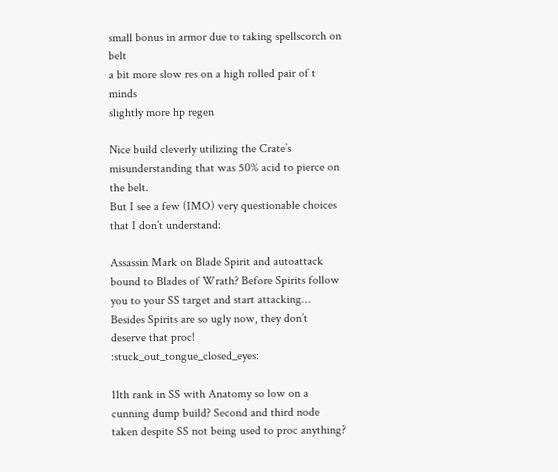small bonus in armor due to taking spellscorch on belt
a bit more slow res on a high rolled pair of t minds
slightly more hp regen

Nice build cleverly utilizing the Crate’s misunderstanding that was 50% acid to pierce on the belt.
But I see a few (IMO) very questionable choices that I don’t understand:

Assassin Mark on Blade Spirit and autoattack bound to Blades of Wrath? Before Spirits follow you to your SS target and start attacking… Besides Spirits are so ugly now, they don’t deserve that proc! :stuck_out_tongue_closed_eyes:

11th rank in SS with Anatomy so low on a cunning dump build? Second and third node taken despite SS not being used to proc anything?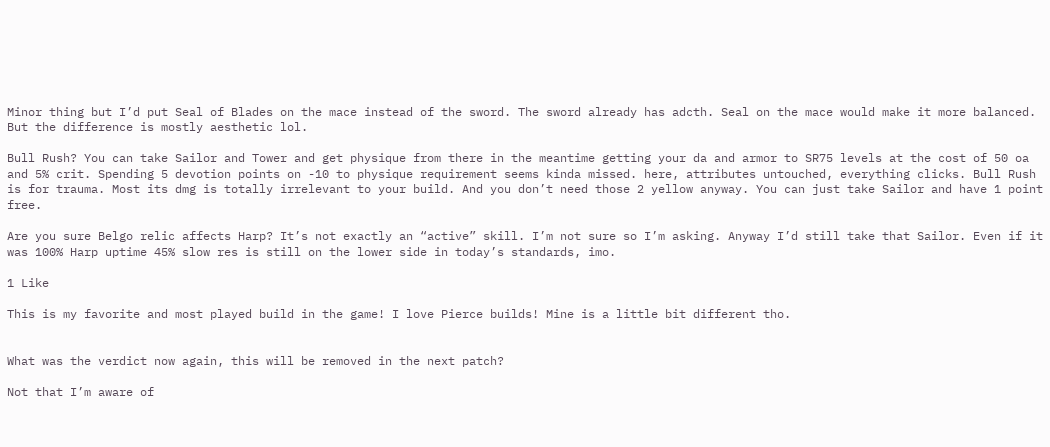Minor thing but I’d put Seal of Blades on the mace instead of the sword. The sword already has adcth. Seal on the mace would make it more balanced. But the difference is mostly aesthetic lol.

Bull Rush? You can take Sailor and Tower and get physique from there in the meantime getting your da and armor to SR75 levels at the cost of 50 oa and 5% crit. Spending 5 devotion points on -10 to physique requirement seems kinda missed. here, attributes untouched, everything clicks. Bull Rush is for trauma. Most its dmg is totally irrelevant to your build. And you don’t need those 2 yellow anyway. You can just take Sailor and have 1 point free.

Are you sure Belgo relic affects Harp? It’s not exactly an “active” skill. I’m not sure so I’m asking. Anyway I’d still take that Sailor. Even if it was 100% Harp uptime 45% slow res is still on the lower side in today’s standards, imo.

1 Like

This is my favorite and most played build in the game! I love Pierce builds! Mine is a little bit different tho.


What was the verdict now again, this will be removed in the next patch?

Not that I’m aware of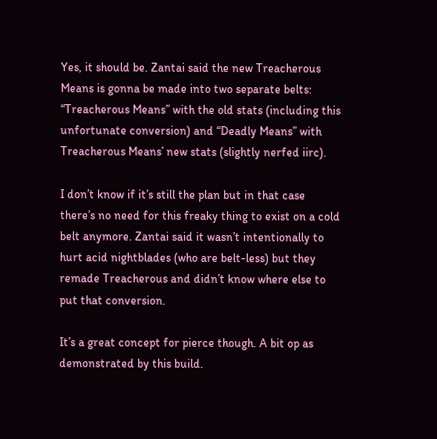Yes, it should be. Zantai said the new Treacherous Means is gonna be made into two separate belts: “Treacherous Means” with the old stats (including this unfortunate conversion) and “Deadly Means” with Treacherous Means’ new stats (slightly nerfed iirc).

I don’t know if it’s still the plan but in that case there’s no need for this freaky thing to exist on a cold belt anymore. Zantai said it wasn’t intentionally to hurt acid nightblades (who are belt-less) but they remade Treacherous and didn’t know where else to put that conversion.

It’s a great concept for pierce though. A bit op as demonstrated by this build.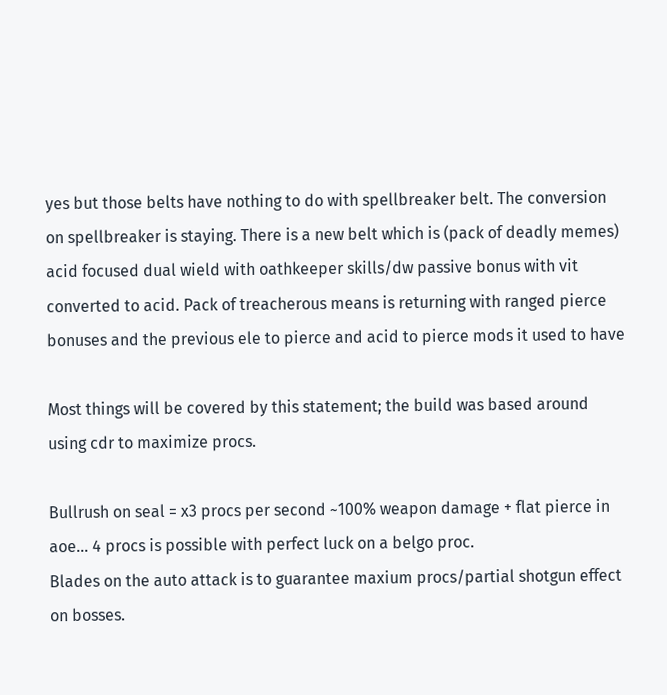yes but those belts have nothing to do with spellbreaker belt. The conversion on spellbreaker is staying. There is a new belt which is (pack of deadly memes) acid focused dual wield with oathkeeper skills/dw passive bonus with vit converted to acid. Pack of treacherous means is returning with ranged pierce bonuses and the previous ele to pierce and acid to pierce mods it used to have

Most things will be covered by this statement; the build was based around using cdr to maximize procs.

Bullrush on seal = x3 procs per second ~100% weapon damage + flat pierce in aoe… 4 procs is possible with perfect luck on a belgo proc.
Blades on the auto attack is to guarantee maxium procs/partial shotgun effect on bosses.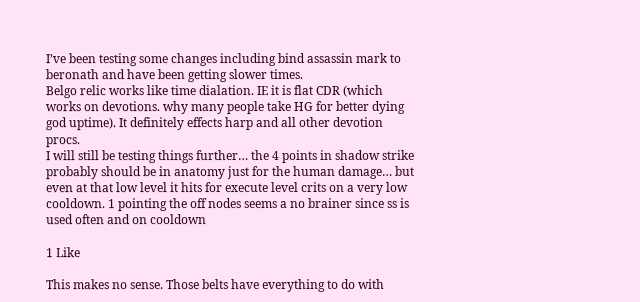I’ve been testing some changes including bind assassin mark to beronath and have been getting slower times.
Belgo relic works like time dialation. IE it is flat CDR (which works on devotions. why many people take HG for better dying god uptime). It definitely effects harp and all other devotion procs.
I will still be testing things further… the 4 points in shadow strike probably should be in anatomy just for the human damage… but even at that low level it hits for execute level crits on a very low cooldown. 1 pointing the off nodes seems a no brainer since ss is used often and on cooldown

1 Like

This makes no sense. Those belts have everything to do with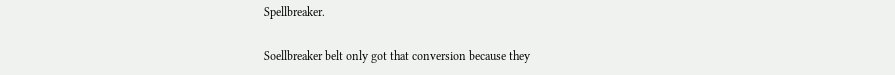Spellbreaker.

Soellbreaker belt only got that conversion because they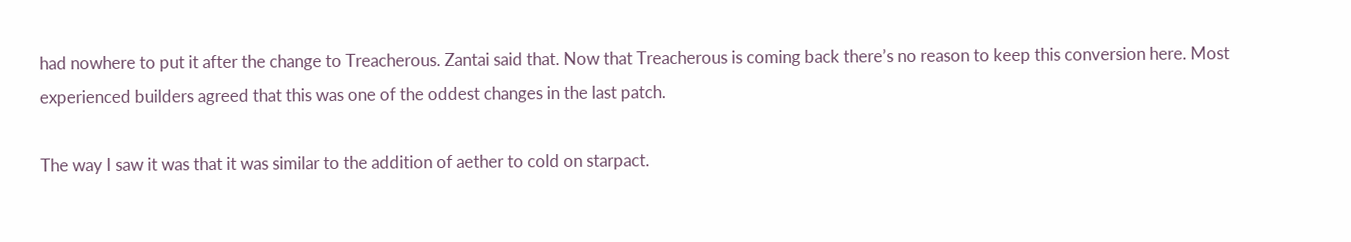had nowhere to put it after the change to Treacherous. Zantai said that. Now that Treacherous is coming back there’s no reason to keep this conversion here. Most experienced builders agreed that this was one of the oddest changes in the last patch.

The way I saw it was that it was similar to the addition of aether to cold on starpact.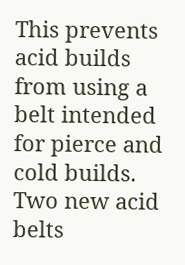This prevents acid builds from using a belt intended for pierce and cold builds. Two new acid belts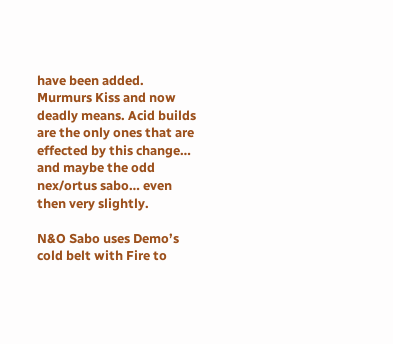have been added. Murmurs Kiss and now deadly means. Acid builds are the only ones that are effected by this change… and maybe the odd nex/ortus sabo… even then very slightly.

N&O Sabo uses Demo’s cold belt with Fire to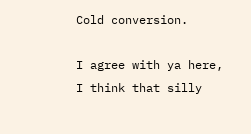Cold conversion.

I agree with ya here, I think that silly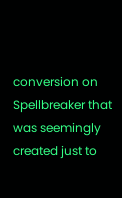conversion on Spellbreaker that was seemingly created just to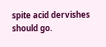spite acid dervishes should go.